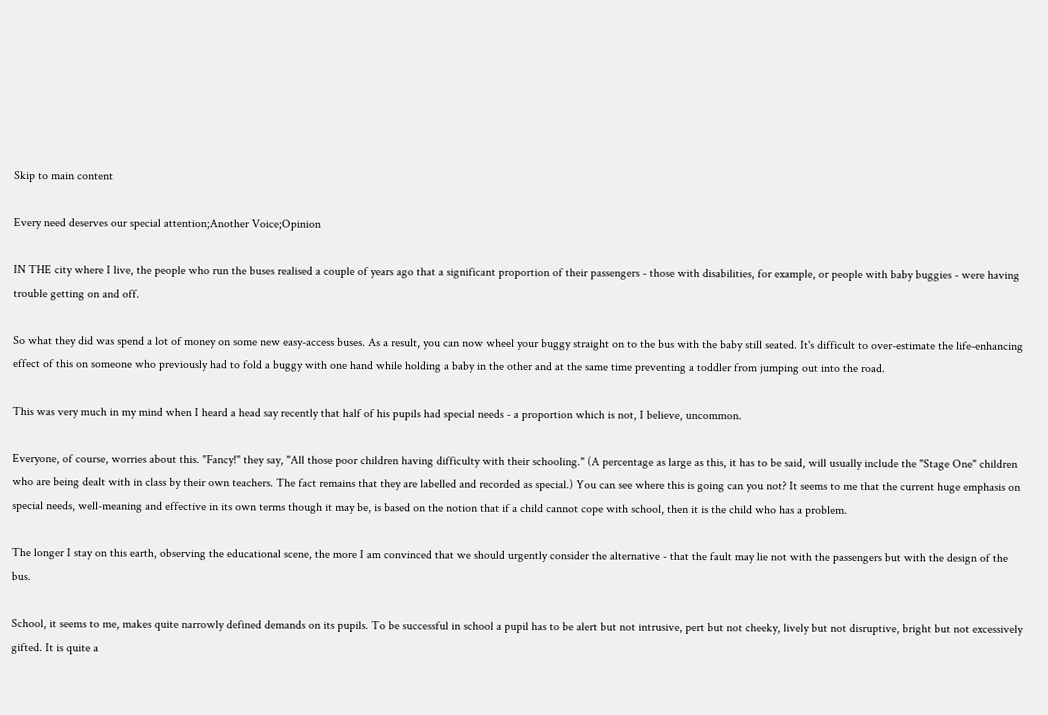Skip to main content

Every need deserves our special attention;Another Voice;Opinion

IN THE city where I live, the people who run the buses realised a couple of years ago that a significant proportion of their passengers - those with disabilities, for example, or people with baby buggies - were having trouble getting on and off.

So what they did was spend a lot of money on some new easy-access buses. As a result, you can now wheel your buggy straight on to the bus with the baby still seated. It's difficult to over-estimate the life-enhancing effect of this on someone who previously had to fold a buggy with one hand while holding a baby in the other and at the same time preventing a toddler from jumping out into the road.

This was very much in my mind when I heard a head say recently that half of his pupils had special needs - a proportion which is not, I believe, uncommon.

Everyone, of course, worries about this. "Fancy!" they say, "All those poor children having difficulty with their schooling." (A percentage as large as this, it has to be said, will usually include the "Stage One" children who are being dealt with in class by their own teachers. The fact remains that they are labelled and recorded as special.) You can see where this is going can you not? It seems to me that the current huge emphasis on special needs, well-meaning and effective in its own terms though it may be, is based on the notion that if a child cannot cope with school, then it is the child who has a problem.

The longer I stay on this earth, observing the educational scene, the more I am convinced that we should urgently consider the alternative - that the fault may lie not with the passengers but with the design of the bus.

School, it seems to me, makes quite narrowly defined demands on its pupils. To be successful in school a pupil has to be alert but not intrusive, pert but not cheeky, lively but not disruptive, bright but not excessively gifted. It is quite a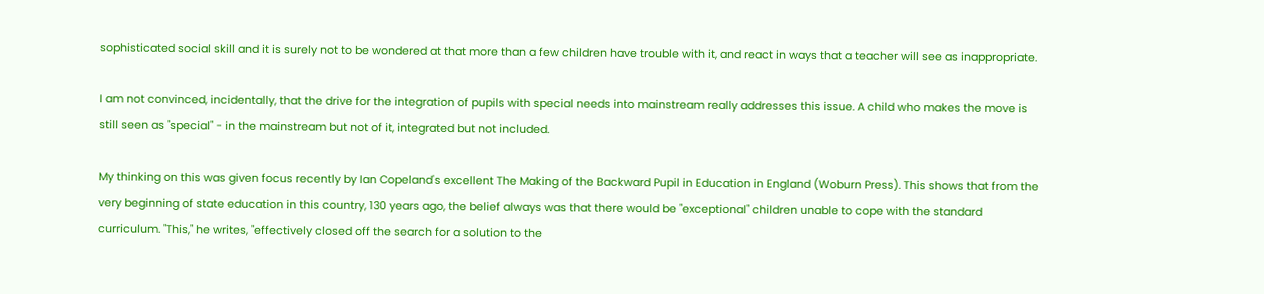sophisticated social skill and it is surely not to be wondered at that more than a few children have trouble with it, and react in ways that a teacher will see as inappropriate.

I am not convinced, incidentally, that the drive for the integration of pupils with special needs into mainstream really addresses this issue. A child who makes the move is still seen as "special" - in the mainstream but not of it, integrated but not included.

My thinking on this was given focus recently by Ian Copeland's excellent The Making of the Backward Pupil in Education in England (Woburn Press). This shows that from the very beginning of state education in this country, 130 years ago, the belief always was that there would be "exceptional" children unable to cope with the standard curriculum. "This," he writes, "effectively closed off the search for a solution to the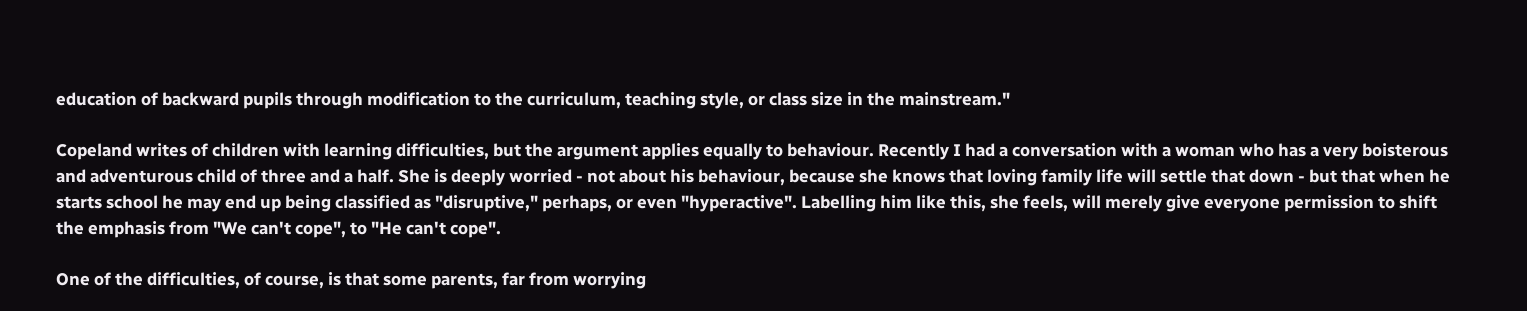education of backward pupils through modification to the curriculum, teaching style, or class size in the mainstream."

Copeland writes of children with learning difficulties, but the argument applies equally to behaviour. Recently I had a conversation with a woman who has a very boisterous and adventurous child of three and a half. She is deeply worried - not about his behaviour, because she knows that loving family life will settle that down - but that when he starts school he may end up being classified as "disruptive," perhaps, or even "hyperactive". Labelling him like this, she feels, will merely give everyone permission to shift the emphasis from "We can't cope", to "He can't cope".

One of the difficulties, of course, is that some parents, far from worrying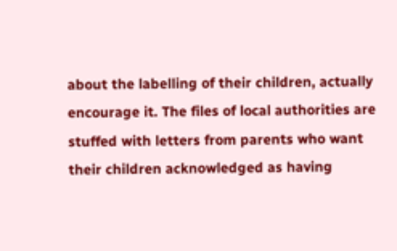about the labelling of their children, actually encourage it. The files of local authorities are stuffed with letters from parents who want their children acknowledged as having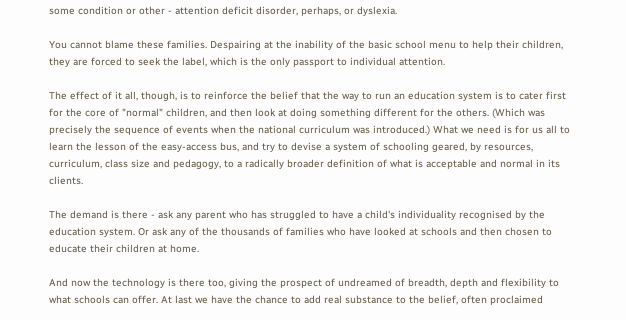some condition or other - attention deficit disorder, perhaps, or dyslexia.

You cannot blame these families. Despairing at the inability of the basic school menu to help their children, they are forced to seek the label, which is the only passport to individual attention.

The effect of it all, though, is to reinforce the belief that the way to run an education system is to cater first for the core of "normal" children, and then look at doing something different for the others. (Which was precisely the sequence of events when the national curriculum was introduced.) What we need is for us all to learn the lesson of the easy-access bus, and try to devise a system of schooling geared, by resources, curriculum, class size and pedagogy, to a radically broader definition of what is acceptable and normal in its clients.

The demand is there - ask any parent who has struggled to have a child's individuality recognised by the education system. Or ask any of the thousands of families who have looked at schools and then chosen to educate their children at home.

And now the technology is there too, giving the prospect of undreamed of breadth, depth and flexibility to what schools can offer. At last we have the chance to add real substance to the belief, often proclaimed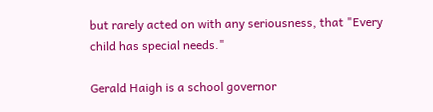but rarely acted on with any seriousness, that "Every child has special needs."

Gerald Haigh is a school governor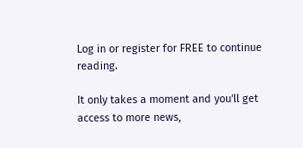Log in or register for FREE to continue reading.

It only takes a moment and you'll get access to more news,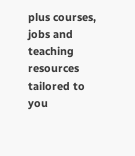plus courses, jobs and teaching resources tailored to you